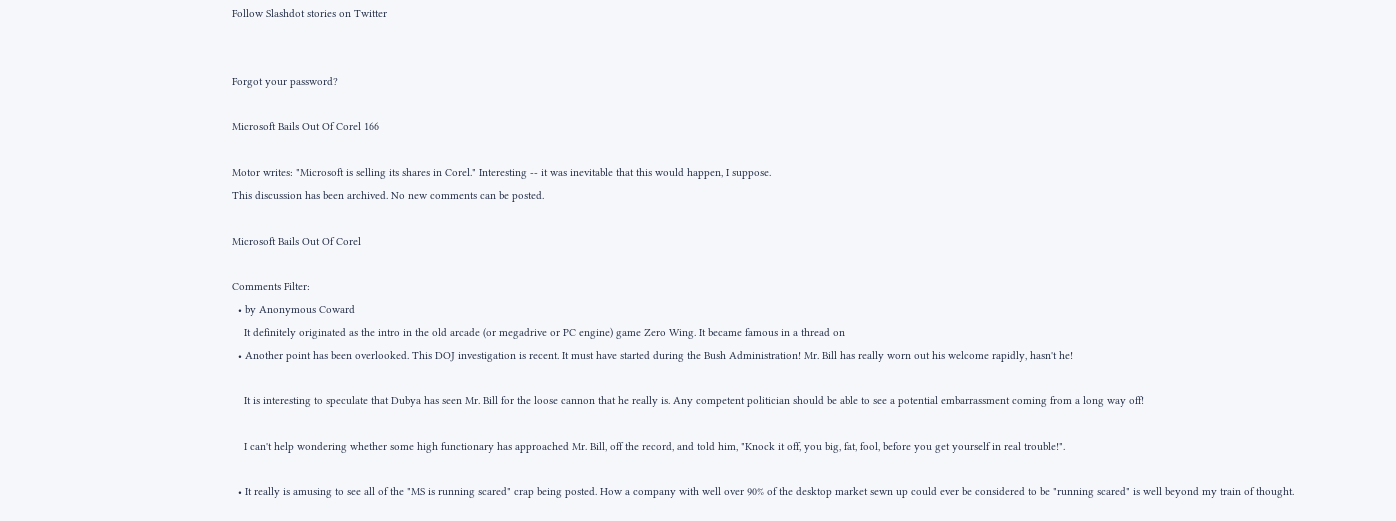Follow Slashdot stories on Twitter


Forgot your password?

Microsoft Bails Out Of Corel 166

Motor writes: "Microsoft is selling its shares in Corel." Interesting -- it was inevitable that this would happen, I suppose.
This discussion has been archived. No new comments can be posted.

Microsoft Bails Out Of Corel

Comments Filter:
  • by Anonymous Coward
    It definitely originated as the intro in the old arcade (or megadrive or PC engine) game Zero Wing. It became famous in a thread on
  • Another point has been overlooked. This DOJ investigation is recent. It must have started during the Bush Administration! Mr. Bill has really worn out his welcome rapidly, hasn't he!

    It is interesting to speculate that Dubya has seen Mr. Bill for the loose cannon that he really is. Any competent politician should be able to see a potential embarrassment coming from a long way off!

    I can't help wondering whether some high functionary has approached Mr. Bill, off the record, and told him, "Knock it off, you big, fat, fool, before you get yourself in real trouble!".

  • It really is amusing to see all of the "MS is running scared" crap being posted. How a company with well over 90% of the desktop market sewn up could ever be considered to be "running scared" is well beyond my train of thought.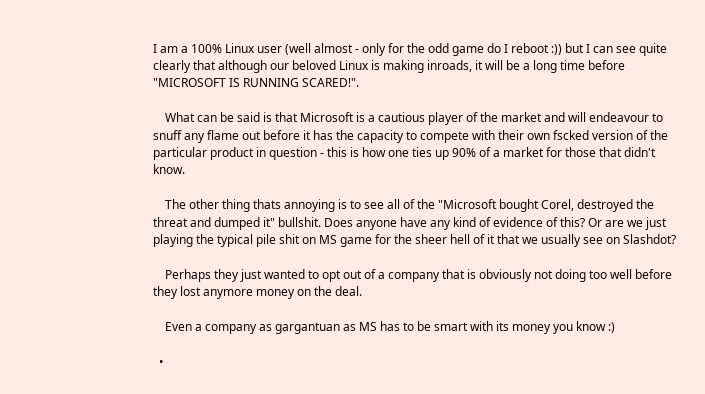I am a 100% Linux user (well almost - only for the odd game do I reboot :)) but I can see quite clearly that although our beloved Linux is making inroads, it will be a long time before "MICROSOFT IS RUNNING SCARED!".

    What can be said is that Microsoft is a cautious player of the market and will endeavour to snuff any flame out before it has the capacity to compete with their own fscked version of the particular product in question - this is how one ties up 90% of a market for those that didn't know.

    The other thing thats annoying is to see all of the "Microsoft bought Corel, destroyed the threat and dumped it" bullshit. Does anyone have any kind of evidence of this? Or are we just playing the typical pile shit on MS game for the sheer hell of it that we usually see on Slashdot?

    Perhaps they just wanted to opt out of a company that is obviously not doing too well before they lost anymore money on the deal.

    Even a company as gargantuan as MS has to be smart with its money you know :)

  •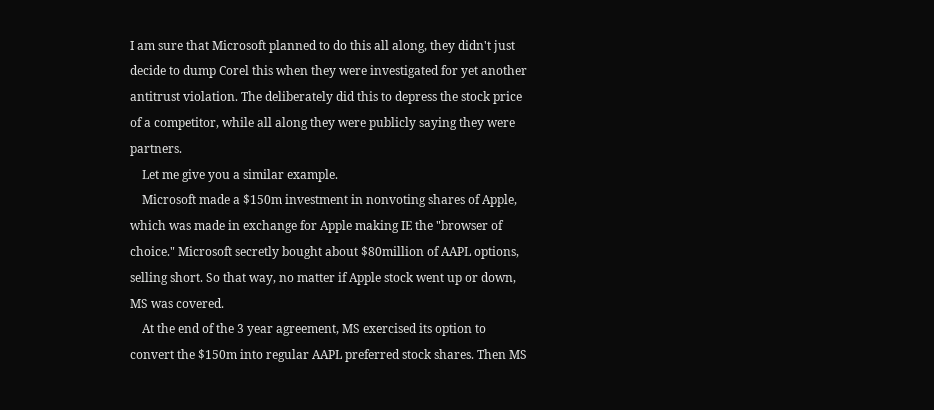I am sure that Microsoft planned to do this all along, they didn't just decide to dump Corel this when they were investigated for yet another antitrust violation. The deliberately did this to depress the stock price of a competitor, while all along they were publicly saying they were partners.
    Let me give you a similar example.
    Microsoft made a $150m investment in nonvoting shares of Apple, which was made in exchange for Apple making IE the "browser of choice." Microsoft secretly bought about $80million of AAPL options, selling short. So that way, no matter if Apple stock went up or down, MS was covered.
    At the end of the 3 year agreement, MS exercised its option to convert the $150m into regular AAPL preferred stock shares. Then MS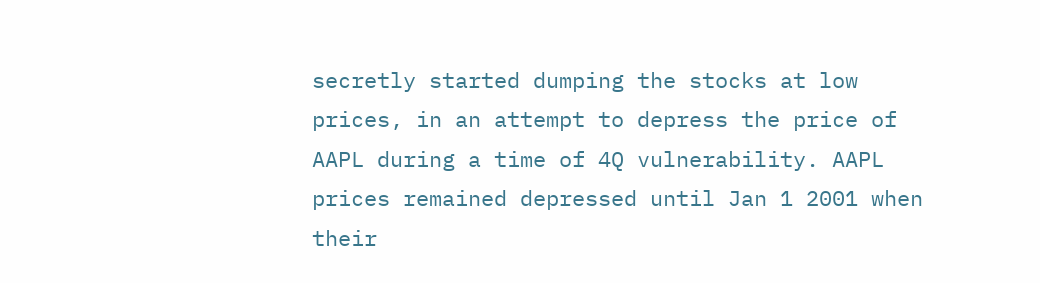secretly started dumping the stocks at low prices, in an attempt to depress the price of AAPL during a time of 4Q vulnerability. AAPL prices remained depressed until Jan 1 2001 when their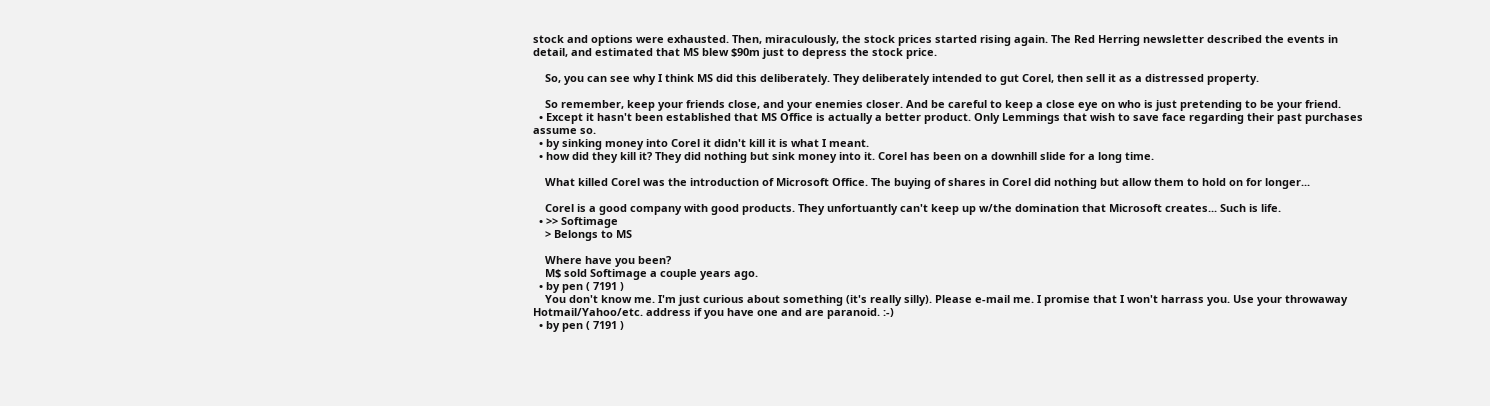stock and options were exhausted. Then, miraculously, the stock prices started rising again. The Red Herring newsletter described the events in detail, and estimated that MS blew $90m just to depress the stock price.

    So, you can see why I think MS did this deliberately. They deliberately intended to gut Corel, then sell it as a distressed property.

    So remember, keep your friends close, and your enemies closer. And be careful to keep a close eye on who is just pretending to be your friend.
  • Except it hasn't been established that MS Office is actually a better product. Only Lemmings that wish to save face regarding their past purchases assume so.
  • by sinking money into Corel it didn't kill it is what I meant.
  • how did they kill it? They did nothing but sink money into it. Corel has been on a downhill slide for a long time.

    What killed Corel was the introduction of Microsoft Office. The buying of shares in Corel did nothing but allow them to hold on for longer...

    Corel is a good company with good products. They unfortuantly can't keep up w/the domination that Microsoft creates... Such is life.
  • >> Softimage
    > Belongs to MS

    Where have you been?
    M$ sold Softimage a couple years ago.
  • by pen ( 7191 )
    You don't know me. I'm just curious about something (it's really silly). Please e-mail me. I promise that I won't harrass you. Use your throwaway Hotmail/Yahoo/etc. address if you have one and are paranoid. :-)
  • by pen ( 7191 )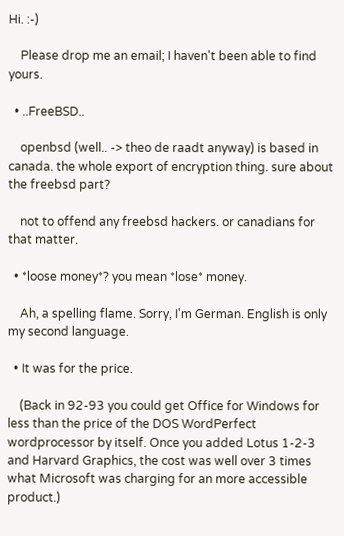Hi. :-)

    Please drop me an email; I haven't been able to find yours.

  • ..FreeBSD..

    openbsd (well.. -> theo de raadt anyway) is based in canada. the whole export of encryption thing. sure about the freebsd part?

    not to offend any freebsd hackers. or canadians for that matter.

  • *loose money*? you mean *lose* money.

    Ah, a spelling flame. Sorry, I'm German. English is only my second language.

  • It was for the price.

    (Back in 92-93 you could get Office for Windows for less than the price of the DOS WordPerfect wordprocessor by itself. Once you added Lotus 1-2-3 and Harvard Graphics, the cost was well over 3 times what Microsoft was charging for an more accessible product.)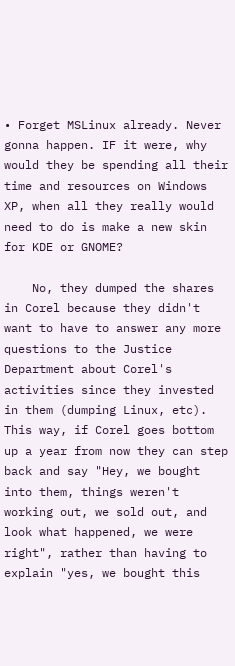• Forget MSLinux already. Never gonna happen. IF it were, why would they be spending all their time and resources on Windows XP, when all they really would need to do is make a new skin for KDE or GNOME?

    No, they dumped the shares in Corel because they didn't want to have to answer any more questions to the Justice Department about Corel's activities since they invested in them (dumping Linux, etc). This way, if Corel goes bottom up a year from now they can step back and say "Hey, we bought into them, things weren't working out, we sold out, and look what happened, we were right", rather than having to explain "yes, we bought this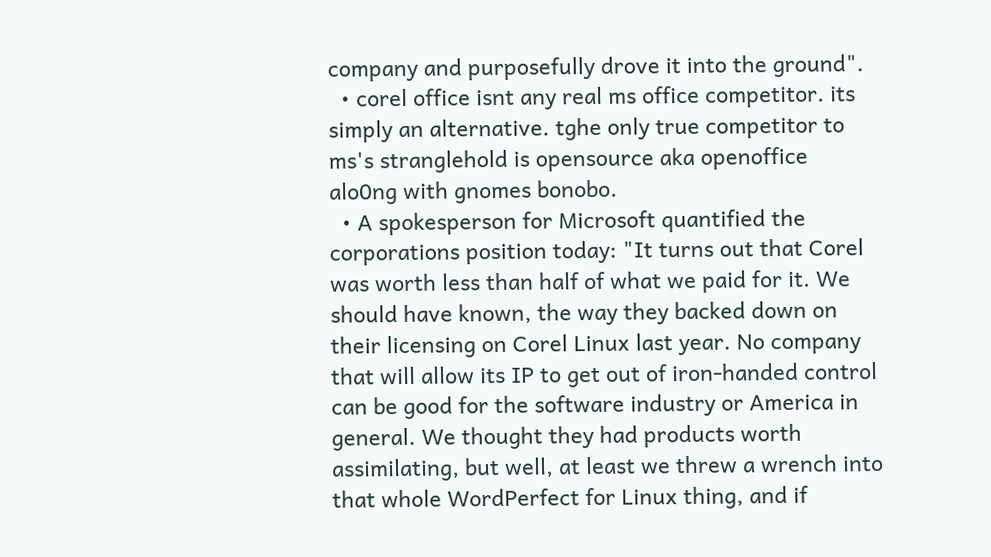company and purposefully drove it into the ground".
  • corel office isnt any real ms office competitor. its simply an alternative. tghe only true competitor to ms's stranglehold is opensource aka openoffice alo0ng with gnomes bonobo.
  • A spokesperson for Microsoft quantified the corporations position today: "It turns out that Corel was worth less than half of what we paid for it. We should have known, the way they backed down on their licensing on Corel Linux last year. No company that will allow its IP to get out of iron-handed control can be good for the software industry or America in general. We thought they had products worth assimilating, but well, at least we threw a wrench into that whole WordPerfect for Linux thing, and if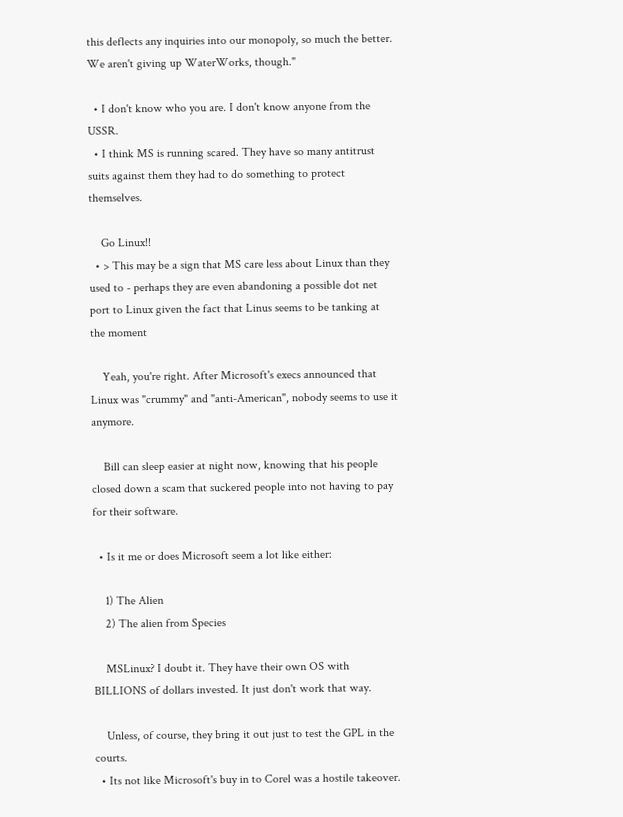this deflects any inquiries into our monopoly, so much the better. We aren't giving up WaterWorks, though."

  • I don't know who you are. I don't know anyone from the USSR.
  • I think MS is running scared. They have so many antitrust suits against them they had to do something to protect themselves.

    Go Linux!!
  • > This may be a sign that MS care less about Linux than they used to - perhaps they are even abandoning a possible dot net port to Linux given the fact that Linus seems to be tanking at the moment

    Yeah, you're right. After Microsoft's execs announced that Linux was "crummy" and "anti-American", nobody seems to use it anymore.

    Bill can sleep easier at night now, knowing that his people closed down a scam that suckered people into not having to pay for their software.

  • Is it me or does Microsoft seem a lot like either:

    1) The Alien
    2) The alien from Species

    MSLinux? I doubt it. They have their own OS with BILLIONS of dollars invested. It just don't work that way.

    Unless, of course, they bring it out just to test the GPL in the courts.
  • Its not like Microsoft's buy in to Corel was a hostile takeover.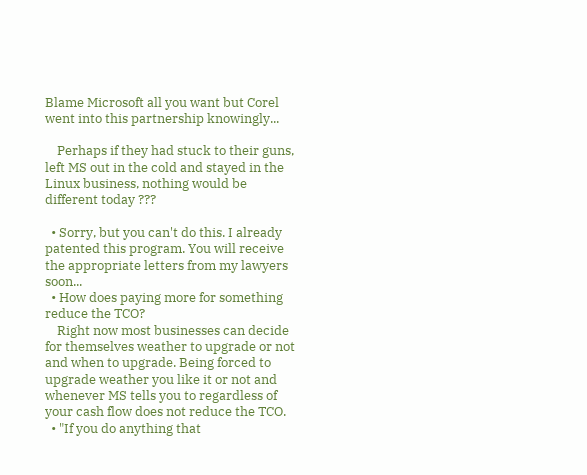Blame Microsoft all you want but Corel went into this partnership knowingly...

    Perhaps if they had stuck to their guns, left MS out in the cold and stayed in the Linux business, nothing would be different today ???

  • Sorry, but you can't do this. I already patented this program. You will receive the appropriate letters from my lawyers soon...
  • How does paying more for something reduce the TCO?
    Right now most businesses can decide for themselves weather to upgrade or not and when to upgrade. Being forced to upgrade weather you like it or not and whenever MS tells you to regardless of your cash flow does not reduce the TCO.
  • "If you do anything that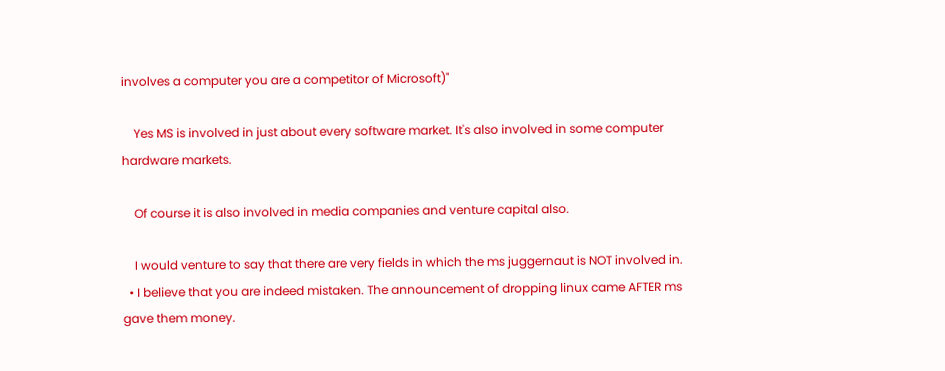involves a computer you are a competitor of Microsoft)"

    Yes MS is involved in just about every software market. It's also involved in some computer hardware markets.

    Of course it is also involved in media companies and venture capital also.

    I would venture to say that there are very fields in which the ms juggernaut is NOT involved in.
  • I believe that you are indeed mistaken. The announcement of dropping linux came AFTER ms gave them money.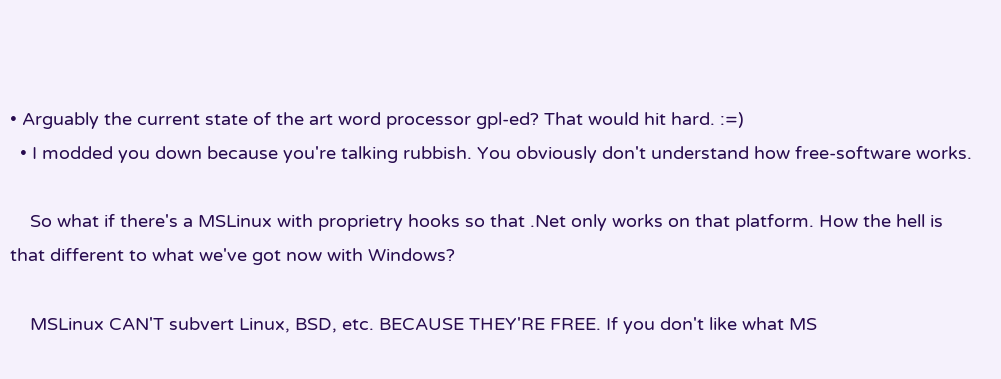• Arguably the current state of the art word processor gpl-ed? That would hit hard. :=)
  • I modded you down because you're talking rubbish. You obviously don't understand how free-software works.

    So what if there's a MSLinux with proprietry hooks so that .Net only works on that platform. How the hell is that different to what we've got now with Windows?

    MSLinux CAN'T subvert Linux, BSD, etc. BECAUSE THEY'RE FREE. If you don't like what MS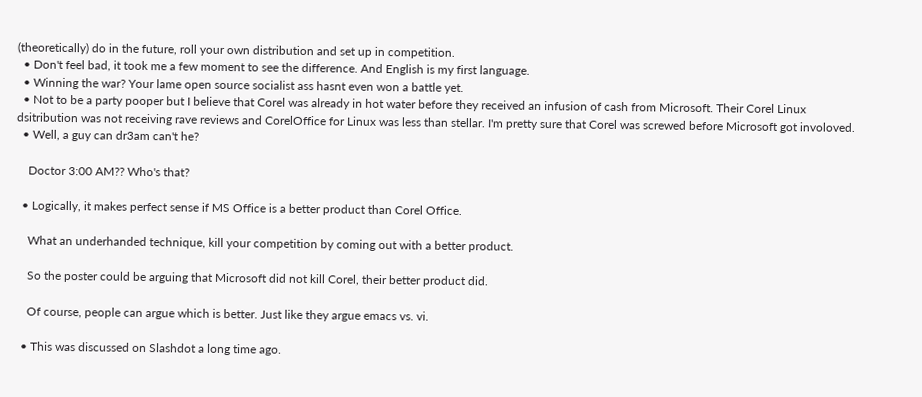(theoretically) do in the future, roll your own distribution and set up in competition.
  • Don't feel bad, it took me a few moment to see the difference. And English is my first language.
  • Winning the war? Your lame open source socialist ass hasnt even won a battle yet.
  • Not to be a party pooper but I believe that Corel was already in hot water before they received an infusion of cash from Microsoft. Their Corel Linux dsitribution was not receiving rave reviews and CorelOffice for Linux was less than stellar. I'm pretty sure that Corel was screwed before Microsoft got involoved.
  • Well, a guy can dr3am can't he?

    Doctor 3:00 AM?? Who's that?

  • Logically, it makes perfect sense if MS Office is a better product than Corel Office.

    What an underhanded technique, kill your competition by coming out with a better product.

    So the poster could be arguing that Microsoft did not kill Corel, their better product did.

    Of course, people can argue which is better. Just like they argue emacs vs. vi.

  • This was discussed on Slashdot a long time ago.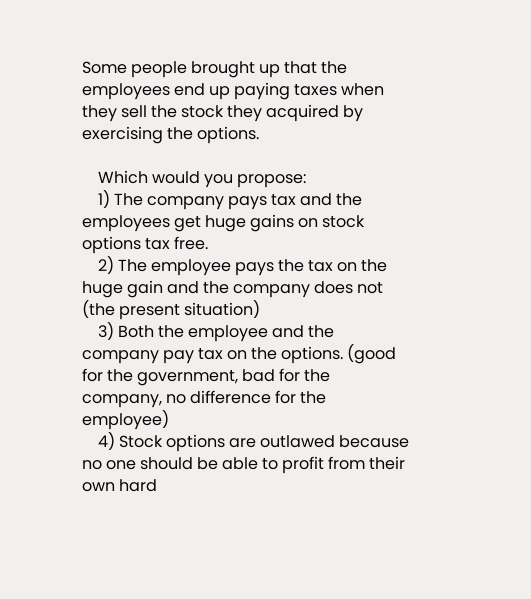Some people brought up that the employees end up paying taxes when they sell the stock they acquired by exercising the options.

    Which would you propose:
    1) The company pays tax and the employees get huge gains on stock options tax free.
    2) The employee pays the tax on the huge gain and the company does not (the present situation)
    3) Both the employee and the company pay tax on the options. (good for the government, bad for the company, no difference for the employee)
    4) Stock options are outlawed because no one should be able to profit from their own hard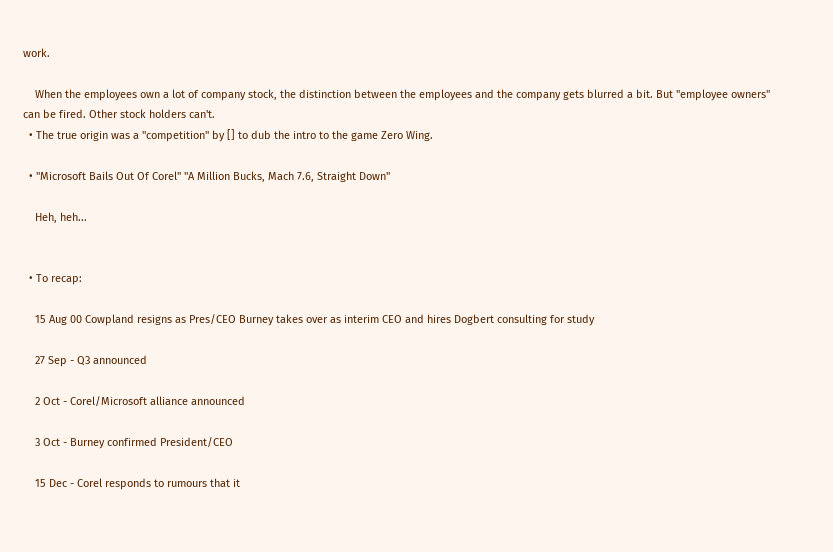work.

    When the employees own a lot of company stock, the distinction between the employees and the company gets blurred a bit. But "employee owners" can be fired. Other stock holders can't.
  • The true origin was a "competition" by [] to dub the intro to the game Zero Wing.

  • "Microsoft Bails Out Of Corel" "A Million Bucks, Mach 7.6, Straight Down"

    Heh, heh...


  • To recap:

    15 Aug 00 Cowpland resigns as Pres/CEO Burney takes over as interim CEO and hires Dogbert consulting for study

    27 Sep - Q3 announced

    2 Oct - Corel/Microsoft alliance announced

    3 Oct - Burney confirmed President/CEO

    15 Dec - Corel responds to rumours that it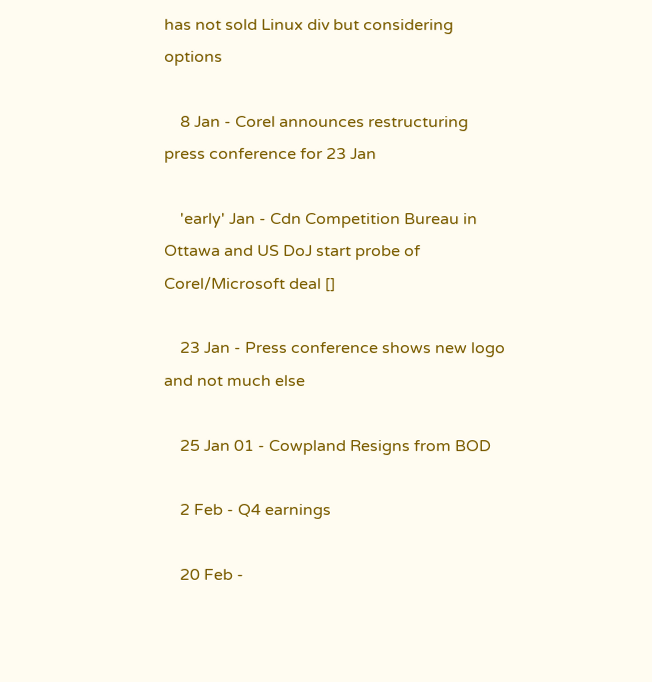has not sold Linux div but considering options

    8 Jan - Corel announces restructuring press conference for 23 Jan

    'early' Jan - Cdn Competition Bureau in Ottawa and US DoJ start probe of Corel/Microsoft deal []

    23 Jan - Press conference shows new logo and not much else

    25 Jan 01 - Cowpland Resigns from BOD

    2 Feb - Q4 earnings

    20 Feb -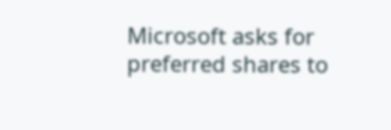Microsoft asks for preferred shares to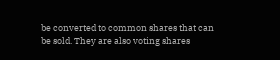be converted to common shares that can be sold. They are also voting shares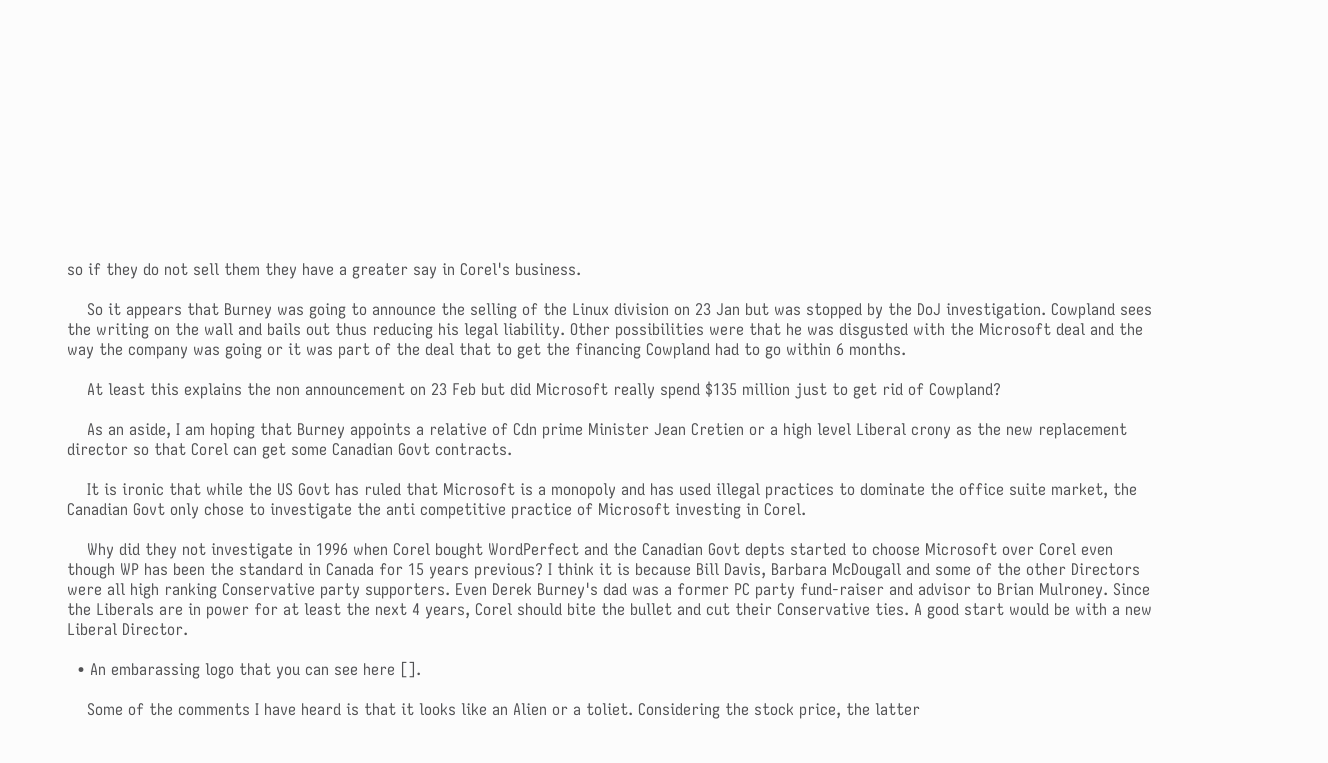so if they do not sell them they have a greater say in Corel's business.

    So it appears that Burney was going to announce the selling of the Linux division on 23 Jan but was stopped by the DoJ investigation. Cowpland sees the writing on the wall and bails out thus reducing his legal liability. Other possibilities were that he was disgusted with the Microsoft deal and the way the company was going or it was part of the deal that to get the financing Cowpland had to go within 6 months.

    At least this explains the non announcement on 23 Feb but did Microsoft really spend $135 million just to get rid of Cowpland?

    As an aside, I am hoping that Burney appoints a relative of Cdn prime Minister Jean Cretien or a high level Liberal crony as the new replacement director so that Corel can get some Canadian Govt contracts.

    It is ironic that while the US Govt has ruled that Microsoft is a monopoly and has used illegal practices to dominate the office suite market, the Canadian Govt only chose to investigate the anti competitive practice of Microsoft investing in Corel.

    Why did they not investigate in 1996 when Corel bought WordPerfect and the Canadian Govt depts started to choose Microsoft over Corel even though WP has been the standard in Canada for 15 years previous? I think it is because Bill Davis, Barbara McDougall and some of the other Directors were all high ranking Conservative party supporters. Even Derek Burney's dad was a former PC party fund-raiser and advisor to Brian Mulroney. Since the Liberals are in power for at least the next 4 years, Corel should bite the bullet and cut their Conservative ties. A good start would be with a new Liberal Director.

  • An embarassing logo that you can see here [].

    Some of the comments I have heard is that it looks like an Alien or a toliet. Considering the stock price, the latter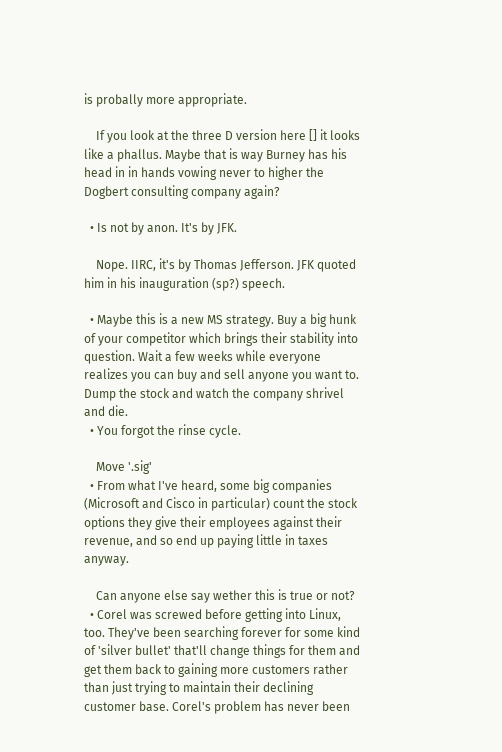is probally more appropriate.

    If you look at the three D version here [] it looks like a phallus. Maybe that is way Burney has his head in in hands vowing never to higher the Dogbert consulting company again?

  • Is not by anon. It's by JFK.

    Nope. IIRC, it's by Thomas Jefferson. JFK quoted him in his inauguration (sp?) speech.

  • Maybe this is a new MS strategy. Buy a big hunk of your competitor which brings their stability into question. Wait a few weeks while everyone realizes you can buy and sell anyone you want to. Dump the stock and watch the company shrivel and die.
  • You forgot the rinse cycle.

    Move '.sig'
  • From what I've heard, some big companies (Microsoft and Cisco in particular) count the stock options they give their employees against their revenue, and so end up paying little in taxes anyway.

    Can anyone else say wether this is true or not?
  • Corel was screwed before getting into Linux, too. They've been searching forever for some kind of 'silver bullet' that'll change things for them and get them back to gaining more customers rather than just trying to maintain their declining customer base. Corel's problem has never been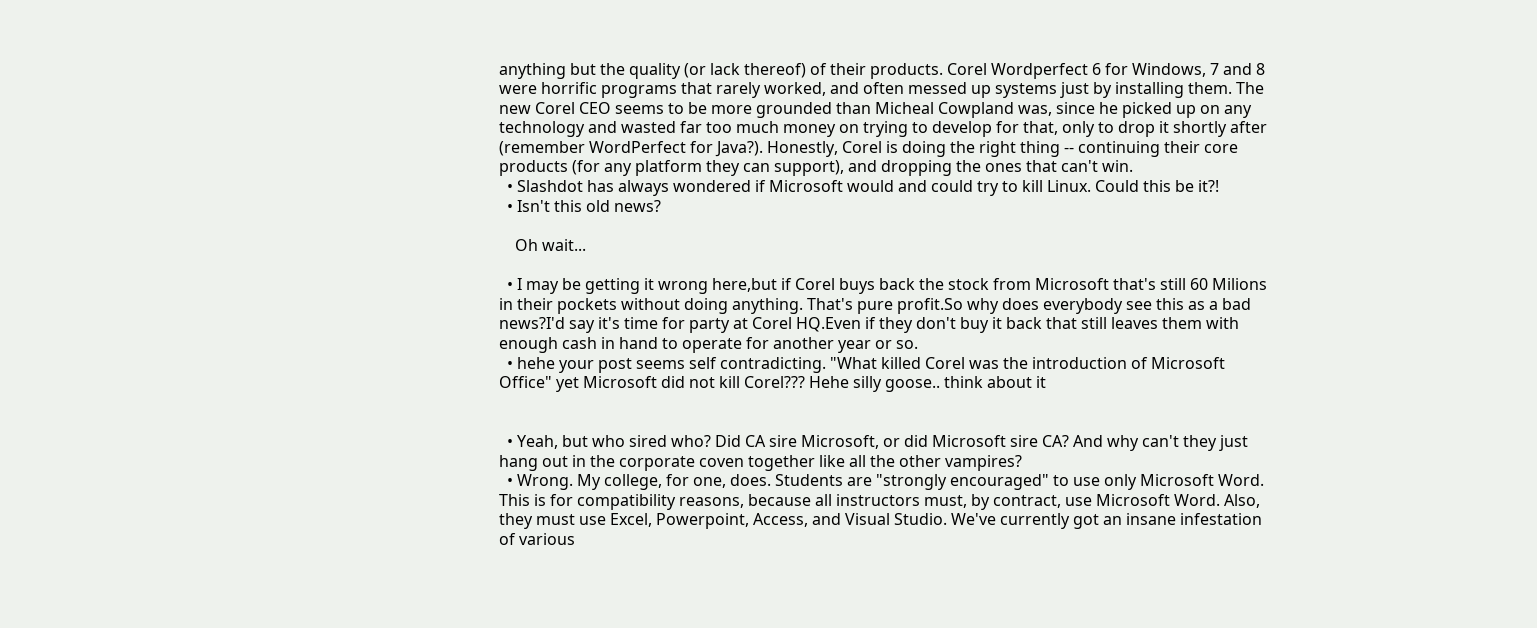anything but the quality (or lack thereof) of their products. Corel Wordperfect 6 for Windows, 7 and 8 were horrific programs that rarely worked, and often messed up systems just by installing them. The new Corel CEO seems to be more grounded than Micheal Cowpland was, since he picked up on any technology and wasted far too much money on trying to develop for that, only to drop it shortly after (remember WordPerfect for Java?). Honestly, Corel is doing the right thing -- continuing their core products (for any platform they can support), and dropping the ones that can't win.
  • Slashdot has always wondered if Microsoft would and could try to kill Linux. Could this be it?!
  • Isn't this old news?

    Oh wait...

  • I may be getting it wrong here,but if Corel buys back the stock from Microsoft that's still 60 Milions in their pockets without doing anything. That's pure profit.So why does everybody see this as a bad news?I'd say it's time for party at Corel HQ.Even if they don't buy it back that still leaves them with enough cash in hand to operate for another year or so.
  • hehe your post seems self contradicting. "What killed Corel was the introduction of Microsoft Office" yet Microsoft did not kill Corel??? Hehe silly goose.. think about it


  • Yeah, but who sired who? Did CA sire Microsoft, or did Microsoft sire CA? And why can't they just hang out in the corporate coven together like all the other vampires?
  • Wrong. My college, for one, does. Students are "strongly encouraged" to use only Microsoft Word. This is for compatibility reasons, because all instructors must, by contract, use Microsoft Word. Also, they must use Excel, Powerpoint, Access, and Visual Studio. We've currently got an insane infestation of various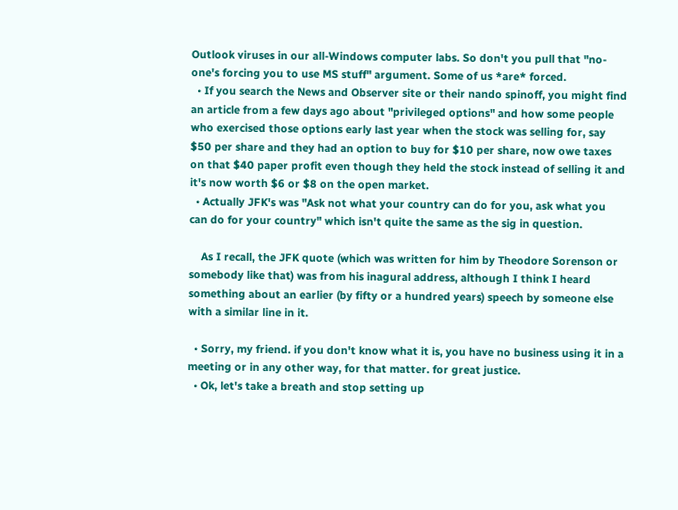Outlook viruses in our all-Windows computer labs. So don't you pull that "no-one's forcing you to use MS stuff" argument. Some of us *are* forced.
  • If you search the News and Observer site or their nando spinoff, you might find an article from a few days ago about "privileged options" and how some people who exercised those options early last year when the stock was selling for, say $50 per share and they had an option to buy for $10 per share, now owe taxes on that $40 paper profit even though they held the stock instead of selling it and it's now worth $6 or $8 on the open market.
  • Actually JFK's was "Ask not what your country can do for you, ask what you can do for your country" which isn't quite the same as the sig in question.

    As I recall, the JFK quote (which was written for him by Theodore Sorenson or somebody like that) was from his inagural address, although I think I heard something about an earlier (by fifty or a hundred years) speech by someone else with a similar line in it.

  • Sorry, my friend. if you don't know what it is, you have no business using it in a meeting or in any other way, for that matter. for great justice.
  • Ok, let's take a breath and stop setting up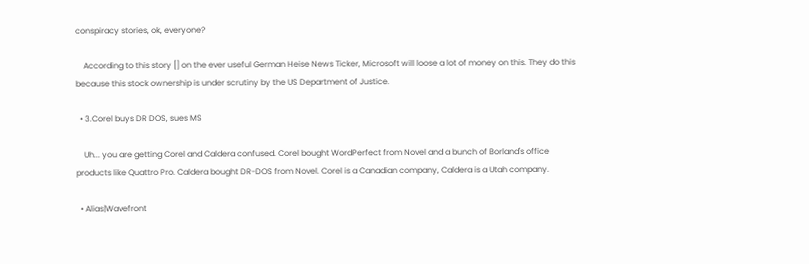conspiracy stories, ok, everyone?

    According to this story [] on the ever useful German Heise News Ticker, Microsoft will loose a lot of money on this. They do this because this stock ownership is under scrutiny by the US Department of Justice.

  • 3.Corel buys DR DOS, sues MS

    Uh... you are getting Corel and Caldera confused. Corel bought WordPerfect from Novel and a bunch of Borland's office products like Quattro Pro. Caldera bought DR-DOS from Novel. Corel is a Canadian company, Caldera is a Utah company.

  • Alias|Wavefront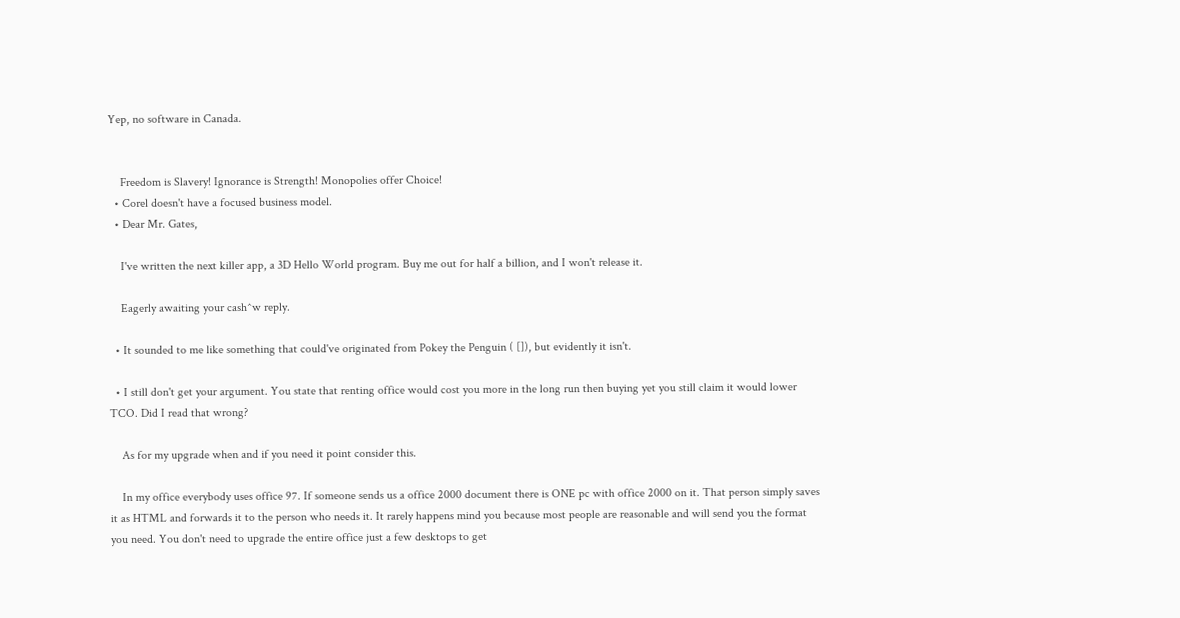Yep, no software in Canada.


    Freedom is Slavery! Ignorance is Strength! Monopolies offer Choice!
  • Corel doesn't have a focused business model.
  • Dear Mr. Gates,

    I've written the next killer app, a 3D Hello World program. Buy me out for half a billion, and I won't release it.

    Eagerly awaiting your cash^w reply.

  • It sounded to me like something that could've originated from Pokey the Penguin ( []), but evidently it isn't.

  • I still don't get your argument. You state that renting office would cost you more in the long run then buying yet you still claim it would lower TCO. Did I read that wrong?

    As for my upgrade when and if you need it point consider this.

    In my office everybody uses office 97. If someone sends us a office 2000 document there is ONE pc with office 2000 on it. That person simply saves it as HTML and forwards it to the person who needs it. It rarely happens mind you because most people are reasonable and will send you the format you need. You don't need to upgrade the entire office just a few desktops to get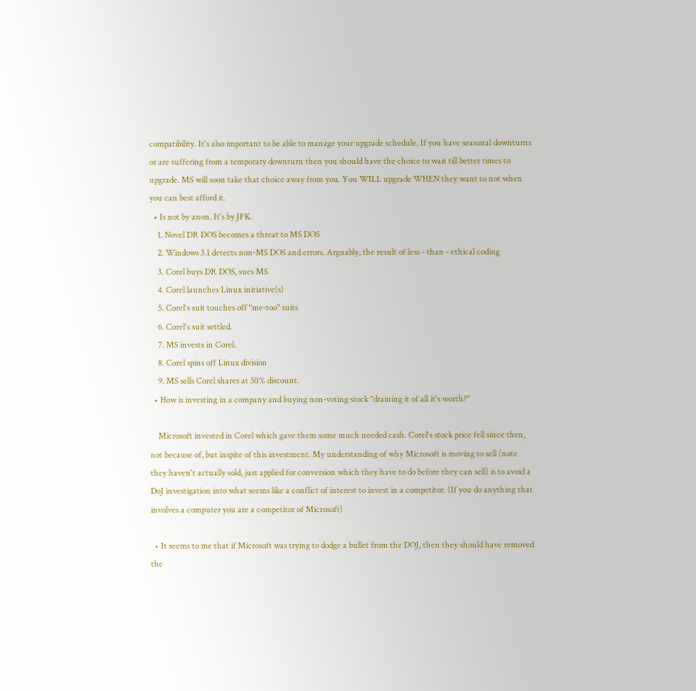compatibility. It's also important to be able to manage your upgrade schedule. If you have seasonal downturns or are suffering from a temporary downturn then you should have the choice to wait till better times to upgrade. MS will soon take that choice away from you. You WILL upgrade WHEN they want to not when you can best afford it.
  • Is not by anon. It's by JFK.
    1. Novel DR DOS becomes a threat to MS DOS
    2. Windows 3.1 detects non-MS DOS and errors. Arguably, the result of less - than - ethical coding
    3. Corel buys DR DOS, sues MS
    4. Corel launches Linux initiative(s)
    5. Corel's suit touches off "me-too" suits
    6. Corel's suit settled.
    7. MS invests in Corel.
    8. Corel spins off Linux division
    9. MS sells Corel shares at 50% discount.
  • How is investing in a company and buying non-voting stock "draining it of all it's worth?"

    Microsoft invested in Corel which gave them some much needed cash. Corel's stock price fell since then, not because of, but inspite of this investment. My understanding of why Microsoft is moving to sell (note they haven't actually sold, just applied for conversion which they have to do before they can sell) is to avoid a DoJ investigation into what seems like a conflict of interest to invest in a competitor. (If you do anything that involves a computer you are a competitor of Microsoft)

  • It seems to me that if Microsoft was trying to dodge a bullet from the DOJ, then they should have removed the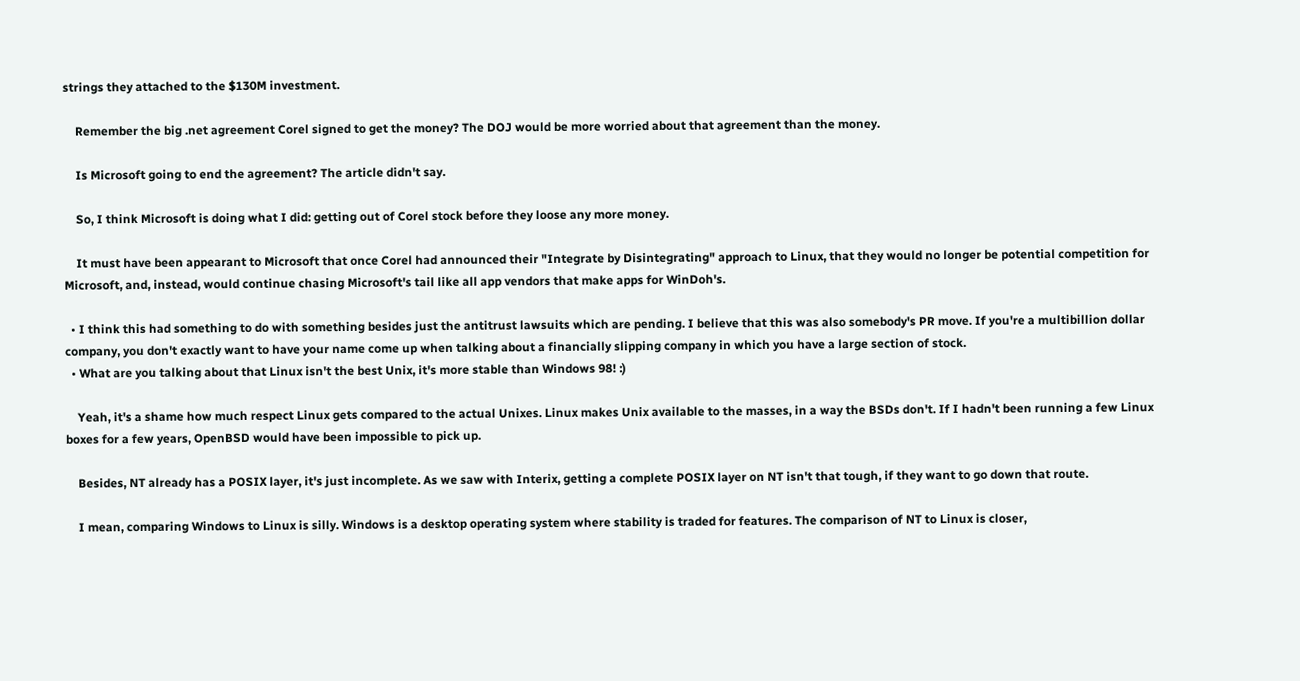strings they attached to the $130M investment.

    Remember the big .net agreement Corel signed to get the money? The DOJ would be more worried about that agreement than the money.

    Is Microsoft going to end the agreement? The article didn't say.

    So, I think Microsoft is doing what I did: getting out of Corel stock before they loose any more money.

    It must have been appearant to Microsoft that once Corel had announced their "Integrate by Disintegrating" approach to Linux, that they would no longer be potential competition for Microsoft, and, instead, would continue chasing Microsoft's tail like all app vendors that make apps for WinDoh's.

  • I think this had something to do with something besides just the antitrust lawsuits which are pending. I believe that this was also somebody's PR move. If you're a multibillion dollar company, you don't exactly want to have your name come up when talking about a financially slipping company in which you have a large section of stock.
  • What are you talking about that Linux isn't the best Unix, it's more stable than Windows 98! :)

    Yeah, it's a shame how much respect Linux gets compared to the actual Unixes. Linux makes Unix available to the masses, in a way the BSDs don't. If I hadn't been running a few Linux boxes for a few years, OpenBSD would have been impossible to pick up.

    Besides, NT already has a POSIX layer, it's just incomplete. As we saw with Interix, getting a complete POSIX layer on NT isn't that tough, if they want to go down that route.

    I mean, comparing Windows to Linux is silly. Windows is a desktop operating system where stability is traded for features. The comparison of NT to Linux is closer,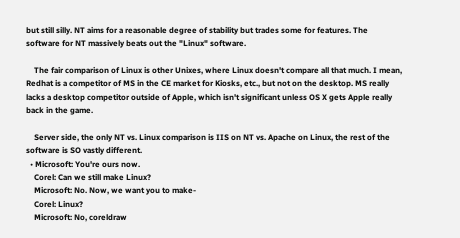but still silly. NT aims for a reasonable degree of stability but trades some for features. The software for NT massively beats out the "Linux" software.

    The fair comparison of Linux is other Unixes, where Linux doesn't compare all that much. I mean, Redhat is a competitor of MS in the CE market for Kiosks, etc., but not on the desktop. MS really lacks a desktop competitor outside of Apple, which isn't significant unless OS X gets Apple really back in the game.

    Server side, the only NT vs. Linux comparison is IIS on NT vs. Apache on Linux, the rest of the software is SO vastly different.
  • Microsoft: You're ours now.
    Corel: Can we still make Linux?
    Microsoft: No. Now, we want you to make-
    Corel: Linux?
    Microsoft: No, coreldraw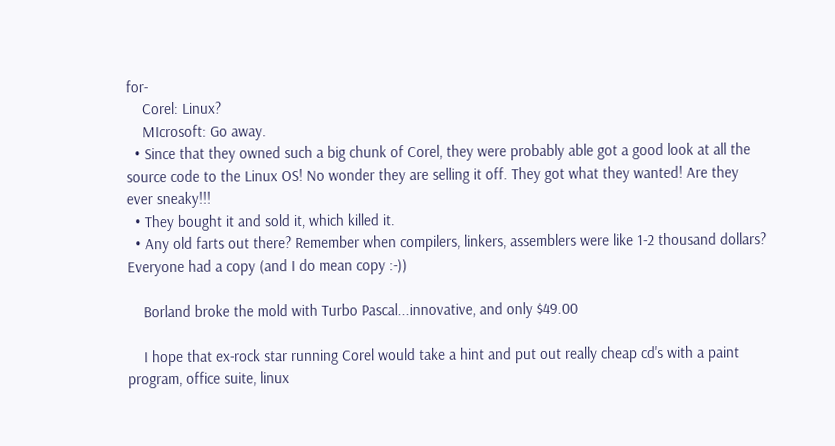for-
    Corel: Linux?
    MIcrosoft: Go away.
  • Since that they owned such a big chunk of Corel, they were probably able got a good look at all the source code to the Linux OS! No wonder they are selling it off. They got what they wanted! Are they ever sneaky!!!
  • They bought it and sold it, which killed it.
  • Any old farts out there? Remember when compilers, linkers, assemblers were like 1-2 thousand dollars? Everyone had a copy (and I do mean copy :-))

    Borland broke the mold with Turbo Pascal...innovative, and only $49.00

    I hope that ex-rock star running Corel would take a hint and put out really cheap cd's with a paint program, office suite, linux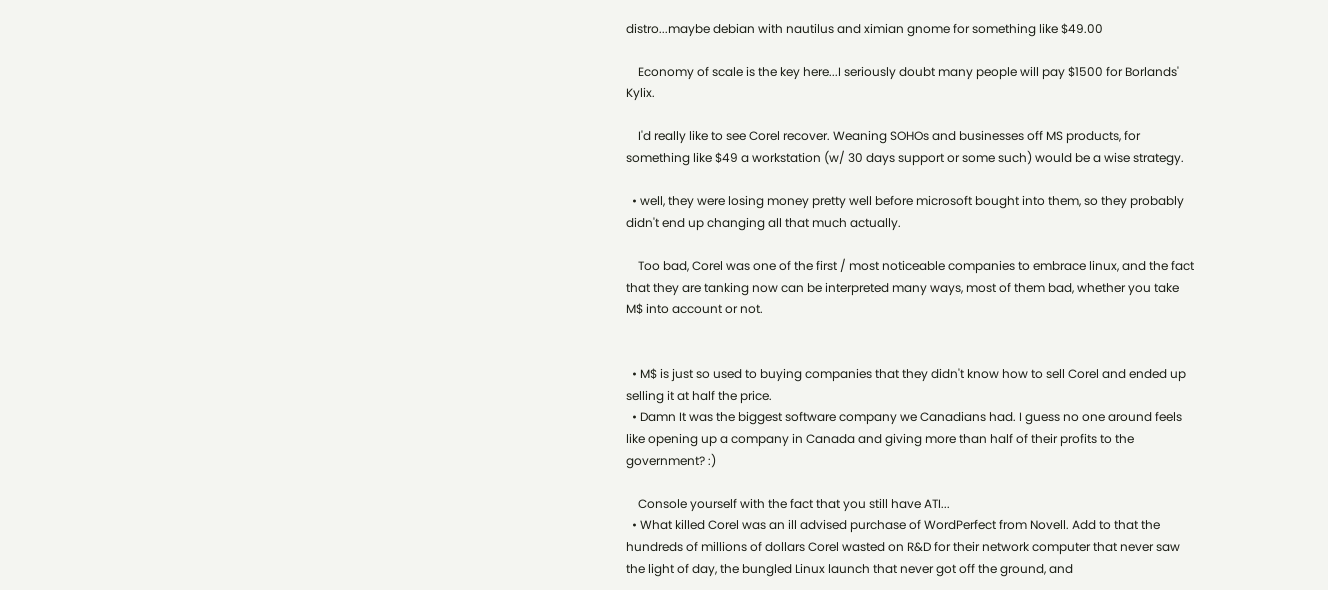distro...maybe debian with nautilus and ximian gnome for something like $49.00

    Economy of scale is the key here...I seriously doubt many people will pay $1500 for Borlands' Kylix.

    I'd really like to see Corel recover. Weaning SOHOs and businesses off MS products, for something like $49 a workstation (w/ 30 days support or some such) would be a wise strategy.

  • well, they were losing money pretty well before microsoft bought into them, so they probably didn't end up changing all that much actually.

    Too bad, Corel was one of the first / most noticeable companies to embrace linux, and the fact that they are tanking now can be interpreted many ways, most of them bad, whether you take M$ into account or not.


  • M$ is just so used to buying companies that they didn't know how to sell Corel and ended up selling it at half the price.
  • Damn It was the biggest software company we Canadians had. I guess no one around feels like opening up a company in Canada and giving more than half of their profits to the government? :)

    Console yourself with the fact that you still have ATI...
  • What killed Corel was an ill advised purchase of WordPerfect from Novell. Add to that the hundreds of millions of dollars Corel wasted on R&D for their network computer that never saw the light of day, the bungled Linux launch that never got off the ground, and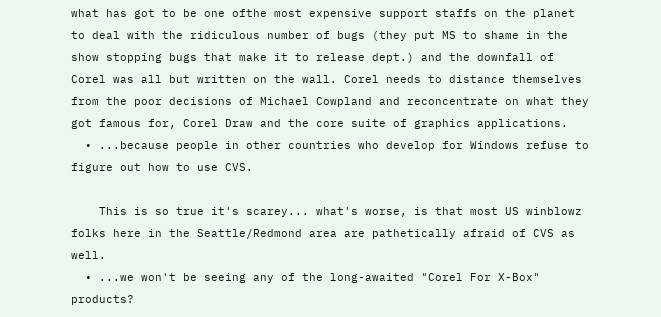what has got to be one ofthe most expensive support staffs on the planet to deal with the ridiculous number of bugs (they put MS to shame in the show stopping bugs that make it to release dept.) and the downfall of Corel was all but written on the wall. Corel needs to distance themselves from the poor decisions of Michael Cowpland and reconcentrate on what they got famous for, Corel Draw and the core suite of graphics applications.
  • ...because people in other countries who develop for Windows refuse to figure out how to use CVS.

    This is so true it's scarey... what's worse, is that most US winblowz folks here in the Seattle/Redmond area are pathetically afraid of CVS as well.
  • ...we won't be seeing any of the long-awaited "Corel For X-Box" products?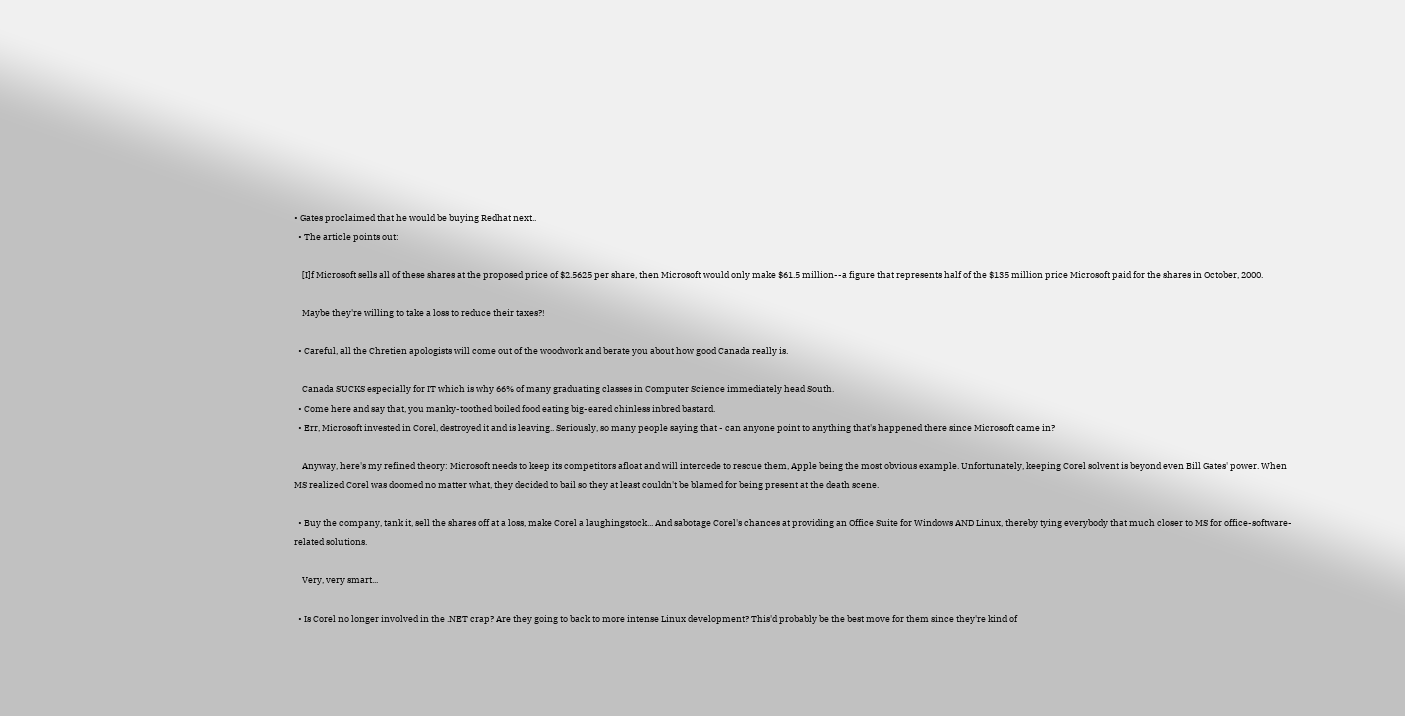• Gates proclaimed that he would be buying Redhat next..
  • The article points out:

    [I]f Microsoft sells all of these shares at the proposed price of $2.5625 per share, then Microsoft would only make $61.5 million--a figure that represents half of the $135 million price Microsoft paid for the shares in October, 2000.

    Maybe they're willing to take a loss to reduce their taxes?!

  • Careful, all the Chretien apologists will come out of the woodwork and berate you about how good Canada really is.

    Canada SUCKS especially for IT which is why 66% of many graduating classes in Computer Science immediately head South.
  • Come here and say that, you manky-toothed boiled food eating big-eared chinless inbred bastard.
  • Err, Microsoft invested in Corel, destroyed it and is leaving.. Seriously, so many people saying that - can anyone point to anything that's happened there since Microsoft came in?

    Anyway, here's my refined theory: Microsoft needs to keep its competitors afloat and will intercede to rescue them, Apple being the most obvious example. Unfortunately, keeping Corel solvent is beyond even Bill Gates' power. When MS realized Corel was doomed no matter what, they decided to bail so they at least couldn't be blamed for being present at the death scene.

  • Buy the company, tank it, sell the shares off at a loss, make Corel a laughingstock... And sabotage Corel's chances at providing an Office Suite for Windows AND Linux, thereby tying everybody that much closer to MS for office-software-related solutions.

    Very, very smart...

  • Is Corel no longer involved in the .NET crap? Are they going to back to more intense Linux development? This'd probably be the best move for them since they're kind of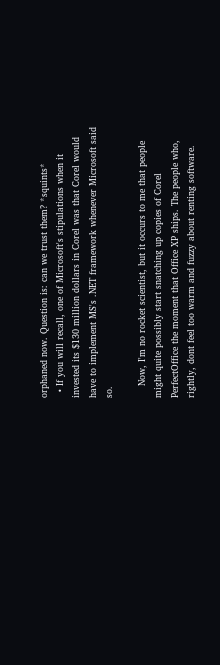orphaned now. Question is: can we trust them? *squints*
  • If you will recall, one of Microsoft's stipulations when it invested its $130 million dollars in Corel was that Corel would have to implement MS's .NET framework whenever Microsoft said so.

    Now, I'm no rocket scientist, but it occurs to me that people might quite possibly start snatching up copies of Corel PerfectOffice the moment that Office XP ships. The people who, rightly, dont feel too warm and fuzzy about renting software.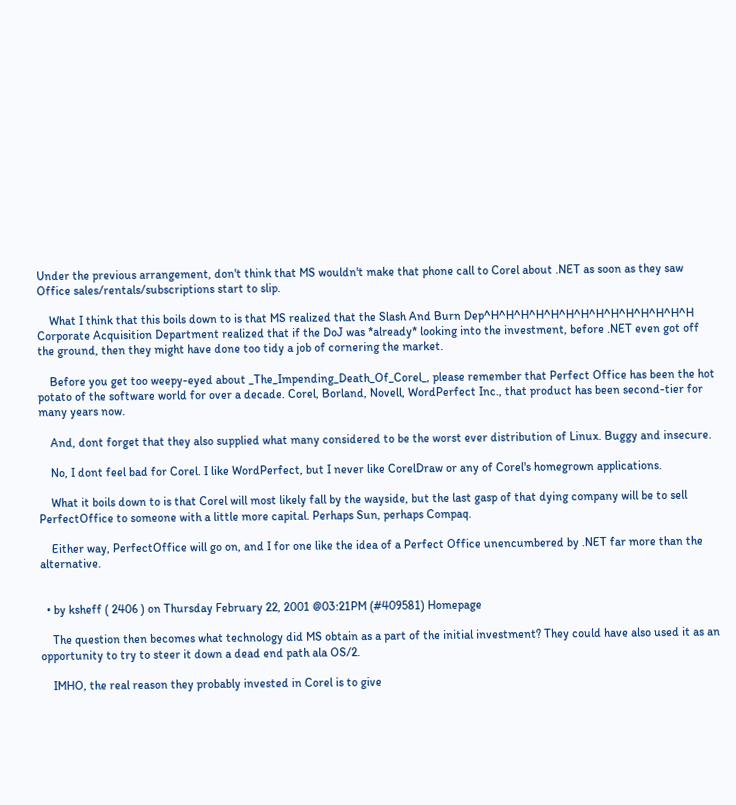Under the previous arrangement, don't think that MS wouldn't make that phone call to Corel about .NET as soon as they saw Office sales/rentals/subscriptions start to slip.

    What I think that this boils down to is that MS realized that the Slash And Burn Dep^H^H^H^H^H^H^H^H^H^H^H^H^H^H Corporate Acquisition Department realized that if the DoJ was *already* looking into the investment, before .NET even got off the ground, then they might have done too tidy a job of cornering the market.

    Before you get too weepy-eyed about _The_Impending_Death_Of_Corel_, please remember that Perfect Office has been the hot potato of the software world for over a decade. Corel, Borland, Novell, WordPerfect Inc., that product has been second-tier for many years now.

    And, dont forget that they also supplied what many considered to be the worst ever distribution of Linux. Buggy and insecure.

    No, I dont feel bad for Corel. I like WordPerfect, but I never like CorelDraw or any of Corel's homegrown applications.

    What it boils down to is that Corel will most likely fall by the wayside, but the last gasp of that dying company will be to sell PerfectOffice to someone with a little more capital. Perhaps Sun, perhaps Compaq.

    Either way, PerfectOffice will go on, and I for one like the idea of a Perfect Office unencumbered by .NET far more than the alternative.


  • by ksheff ( 2406 ) on Thursday February 22, 2001 @03:21PM (#409581) Homepage

    The question then becomes what technology did MS obtain as a part of the initial investment? They could have also used it as an opportunity to try to steer it down a dead end path ala OS/2.

    IMHO, the real reason they probably invested in Corel is to give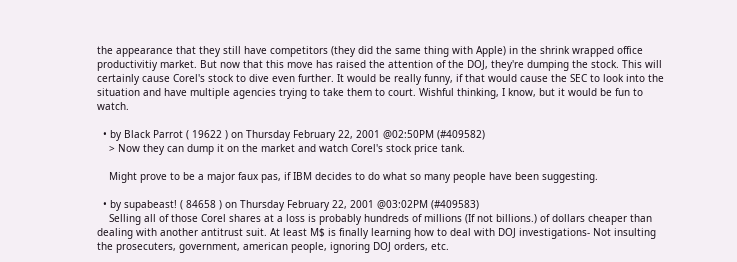the appearance that they still have competitors (they did the same thing with Apple) in the shrink wrapped office productivitiy market. But now that this move has raised the attention of the DOJ, they're dumping the stock. This will certainly cause Corel's stock to dive even further. It would be really funny, if that would cause the SEC to look into the situation and have multiple agencies trying to take them to court. Wishful thinking, I know, but it would be fun to watch.

  • by Black Parrot ( 19622 ) on Thursday February 22, 2001 @02:50PM (#409582)
    > Now they can dump it on the market and watch Corel's stock price tank.

    Might prove to be a major faux pas, if IBM decides to do what so many people have been suggesting.

  • by supabeast! ( 84658 ) on Thursday February 22, 2001 @03:02PM (#409583)
    Selling all of those Corel shares at a loss is probably hundreds of millions (If not billions.) of dollars cheaper than dealing with another antitrust suit. At least M$ is finally learning how to deal with DOJ investigations- Not insulting the prosecuters, government, american people, ignoring DOJ orders, etc.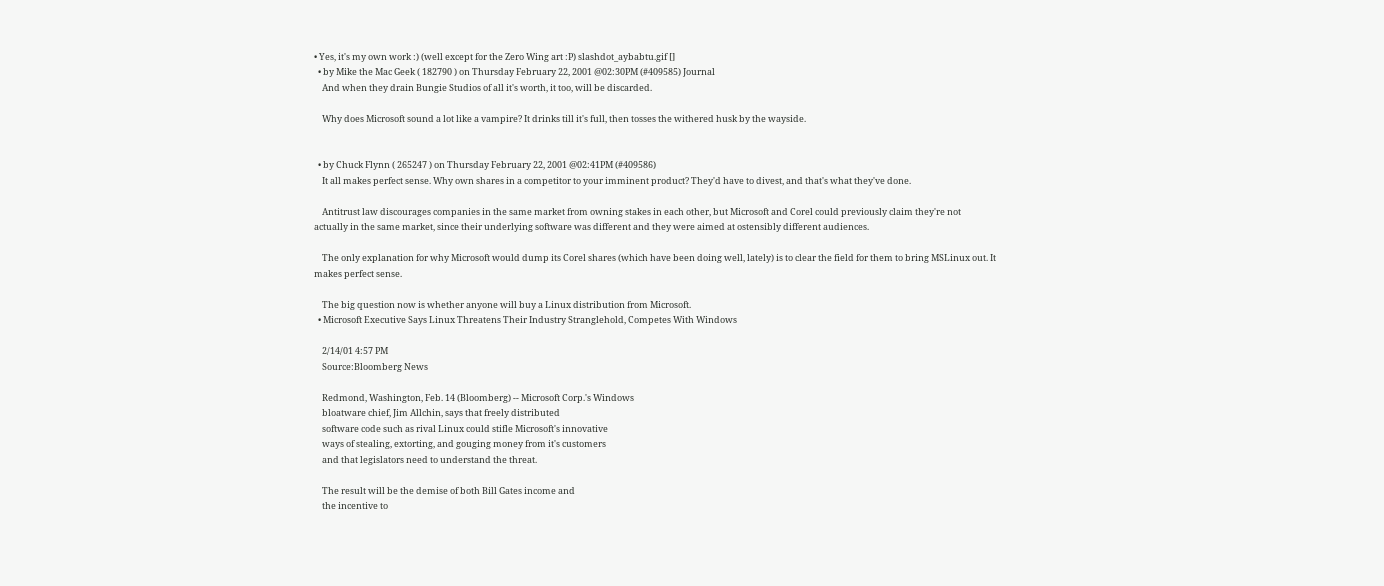• Yes, it's my own work :) (well except for the Zero Wing art :P) slashdot_aybabtu.gif []
  • by Mike the Mac Geek ( 182790 ) on Thursday February 22, 2001 @02:30PM (#409585) Journal
    And when they drain Bungie Studios of all it's worth, it too, will be discarded.

    Why does Microsoft sound a lot like a vampire? It drinks till it's full, then tosses the withered husk by the wayside.


  • by Chuck Flynn ( 265247 ) on Thursday February 22, 2001 @02:41PM (#409586)
    It all makes perfect sense. Why own shares in a competitor to your imminent product? They'd have to divest, and that's what they've done.

    Antitrust law discourages companies in the same market from owning stakes in each other, but Microsoft and Corel could previously claim they're not actually in the same market, since their underlying software was different and they were aimed at ostensibly different audiences.

    The only explanation for why Microsoft would dump its Corel shares (which have been doing well, lately) is to clear the field for them to bring MSLinux out. It makes perfect sense.

    The big question now is whether anyone will buy a Linux distribution from Microsoft.
  • Microsoft Executive Says Linux Threatens Their Industry Stranglehold, Competes With Windows

    2/14/01 4:57 PM
    Source:Bloomberg News

    Redmond, Washington, Feb. 14 (Bloomberg) -- Microsoft Corp.'s Windows
    bloatware chief, Jim Allchin, says that freely distributed
    software code such as rival Linux could stifle Microsoft's innovative
    ways of stealing, extorting, and gouging money from it's customers
    and that legislators need to understand the threat.

    The result will be the demise of both Bill Gates income and
    the incentive to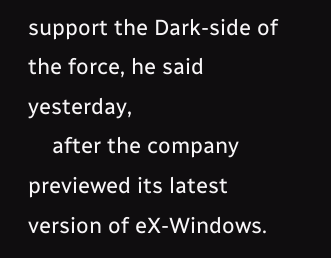support the Dark-side of the force, he said yesterday,
    after the company previewed its latest version of eX-Windows.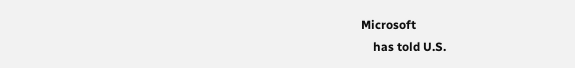Microsoft
    has told U.S.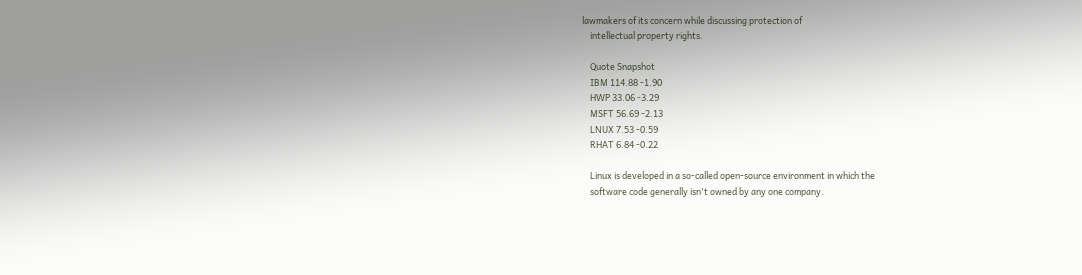lawmakers of its concern while discussing protection of
    intellectual property rights.

    Quote Snapshot
    IBM 114.88 -1.90
    HWP 33.06 -3.29
    MSFT 56.69 -2.13
    LNUX 7.53 -0.59
    RHAT 6.84 -0.22

    Linux is developed in a so-called open-source environment in which the
    software code generally isn't owned by any one company.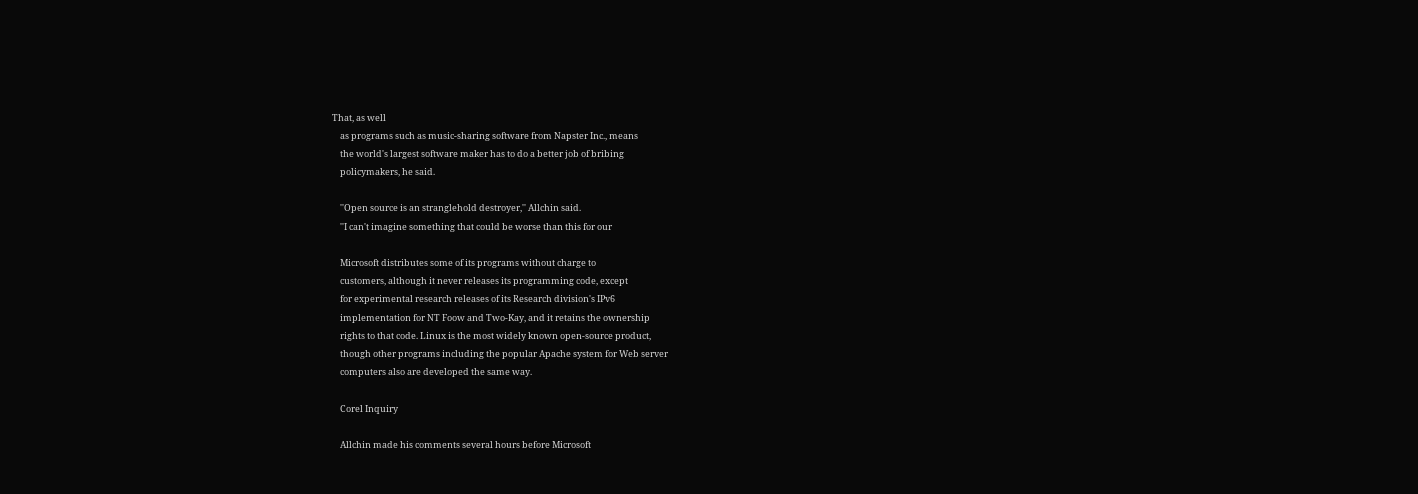That, as well
    as programs such as music-sharing software from Napster Inc., means
    the world's largest software maker has to do a better job of bribing
    policymakers, he said.

    ''Open source is an stranglehold destroyer,'' Allchin said.
    ''I can't imagine something that could be worse than this for our

    Microsoft distributes some of its programs without charge to
    customers, although it never releases its programming code, except
    for experimental research releases of its Research division's IPv6
    implementation for NT Foow and Two-Kay, and it retains the ownership
    rights to that code. Linux is the most widely known open-source product,
    though other programs including the popular Apache system for Web server
    computers also are developed the same way.

    Corel Inquiry

    Allchin made his comments several hours before Microsoft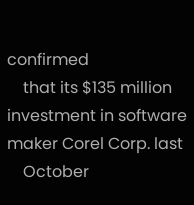confirmed
    that its $135 million investment in software maker Corel Corp. last
    October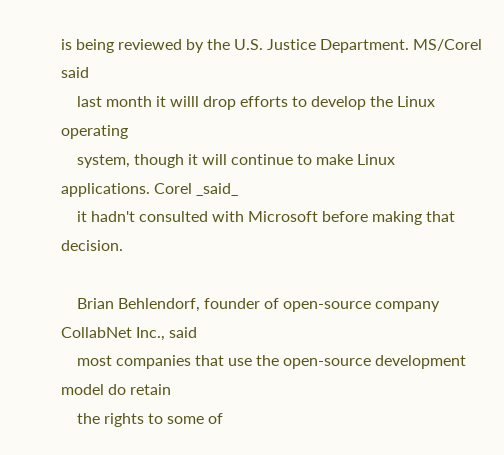is being reviewed by the U.S. Justice Department. MS/Corel said
    last month it willl drop efforts to develop the Linux operating
    system, though it will continue to make Linux applications. Corel _said_
    it hadn't consulted with Microsoft before making that decision.

    Brian Behlendorf, founder of open-source company CollabNet Inc., said
    most companies that use the open-source development model do retain
    the rights to some of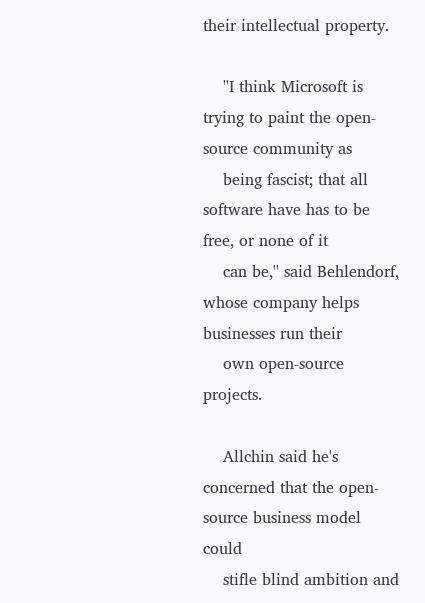their intellectual property.

    ''I think Microsoft is trying to paint the open-source community as
    being fascist; that all software have has to be free, or none of it
    can be,'' said Behlendorf, whose company helps businesses run their
    own open-source projects.

    Allchin said he's concerned that the open-source business model could
    stifle blind ambition and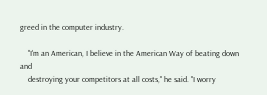greed in the computer industry.

    ''I'm an American, I believe in the American Way of beating down and
    destroying your competitors at all costs,'' he said. ''I worry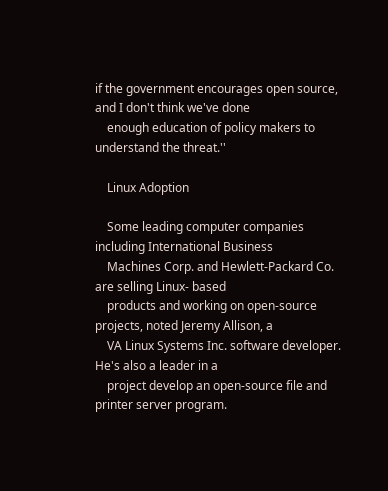if the government encourages open source, and I don't think we've done
    enough education of policy makers to understand the threat.''

    Linux Adoption

    Some leading computer companies including International Business
    Machines Corp. and Hewlett-Packard Co. are selling Linux- based
    products and working on open-source projects, noted Jeremy Allison, a
    VA Linux Systems Inc. software developer. He's also a leader in a
    project develop an open-source file and printer server program.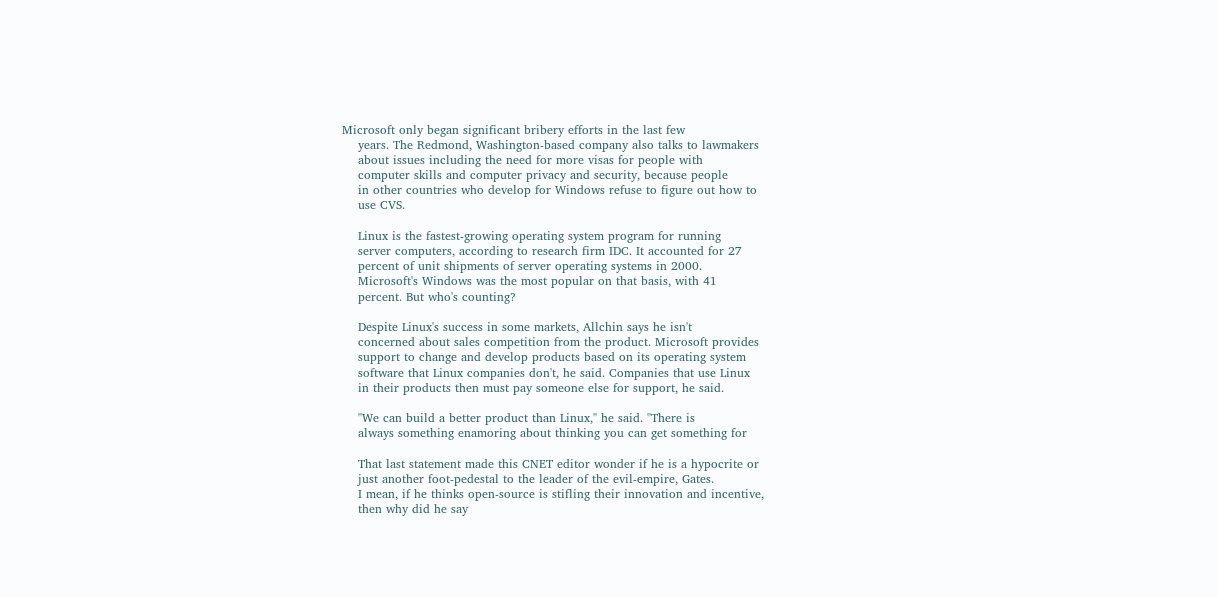Microsoft only began significant bribery efforts in the last few
    years. The Redmond, Washington-based company also talks to lawmakers
    about issues including the need for more visas for people with
    computer skills and computer privacy and security, because people
    in other countries who develop for Windows refuse to figure out how to
    use CVS.

    Linux is the fastest-growing operating system program for running
    server computers, according to research firm IDC. It accounted for 27
    percent of unit shipments of server operating systems in 2000.
    Microsoft's Windows was the most popular on that basis, with 41
    percent. But who's counting?

    Despite Linux's success in some markets, Allchin says he isn't
    concerned about sales competition from the product. Microsoft provides
    support to change and develop products based on its operating system
    software that Linux companies don't, he said. Companies that use Linux
    in their products then must pay someone else for support, he said.

    ''We can build a better product than Linux,'' he said. ''There is
    always something enamoring about thinking you can get something for

    That last statement made this CNET editor wonder if he is a hypocrite or
    just another foot-pedestal to the leader of the evil-empire, Gates.
    I mean, if he thinks open-source is stifling their innovation and incentive,
    then why did he say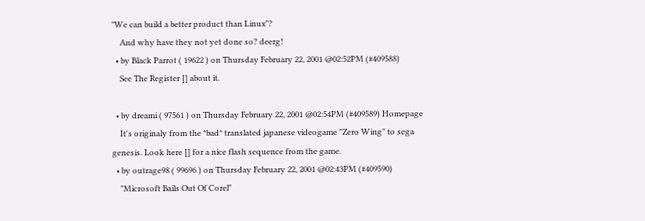"We can build a better product than Linux"?
    And why have they not yet done so? deerg!
  • by Black Parrot ( 19622 ) on Thursday February 22, 2001 @02:52PM (#409588)
    See The Register [] about it.

  • by dreami ( 97561 ) on Thursday February 22, 2001 @02:54PM (#409589) Homepage
    It's originaly from the *bad* translated japanese videogame "Zero Wing" to sega genesis. Look here [] for a nice flash sequence from the game.
  • by outrage98 ( 99696 ) on Thursday February 22, 2001 @02:43PM (#409590)
    "Microsoft Bails Out Of Corel"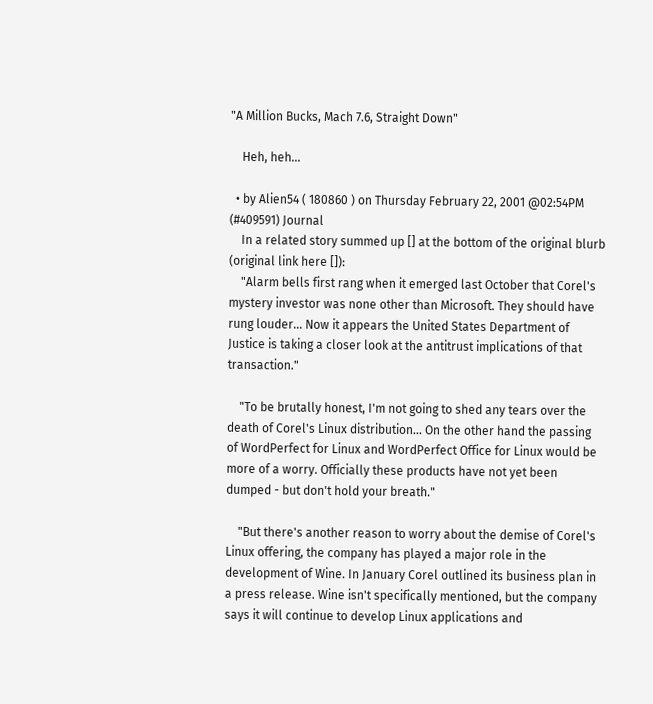"A Million Bucks, Mach 7.6, Straight Down"

    Heh, heh...

  • by Alien54 ( 180860 ) on Thursday February 22, 2001 @02:54PM (#409591) Journal
    In a related story summed up [] at the bottom of the original blurb (original link here []):
    "Alarm bells first rang when it emerged last October that Corel's mystery investor was none other than Microsoft. They should have rung louder... Now it appears the United States Department of Justice is taking a closer look at the antitrust implications of that transaction."

    "To be brutally honest, I'm not going to shed any tears over the death of Corel's Linux distribution... On the other hand the passing of WordPerfect for Linux and WordPerfect Office for Linux would be more of a worry. Officially these products have not yet been dumped - but don't hold your breath."

    "But there's another reason to worry about the demise of Corel's Linux offering, the company has played a major role in the development of Wine. In January Corel outlined its business plan in a press release. Wine isn't specifically mentioned, but the company says it will continue to develop Linux applications and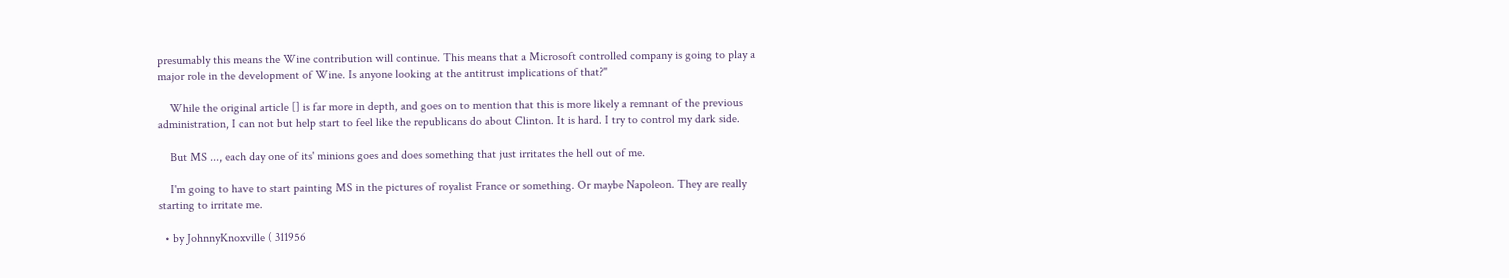presumably this means the Wine contribution will continue. This means that a Microsoft controlled company is going to play a major role in the development of Wine. Is anyone looking at the antitrust implications of that?"

    While the original article [] is far more in depth, and goes on to mention that this is more likely a remnant of the previous administration, I can not but help start to feel like the republicans do about Clinton. It is hard. I try to control my dark side.

    But MS ..., each day one of its' minions goes and does something that just irritates the hell out of me.

    I'm going to have to start painting MS in the pictures of royalist France or something. Or maybe Napoleon. They are really starting to irritate me.

  • by JohnnyKnoxville ( 311956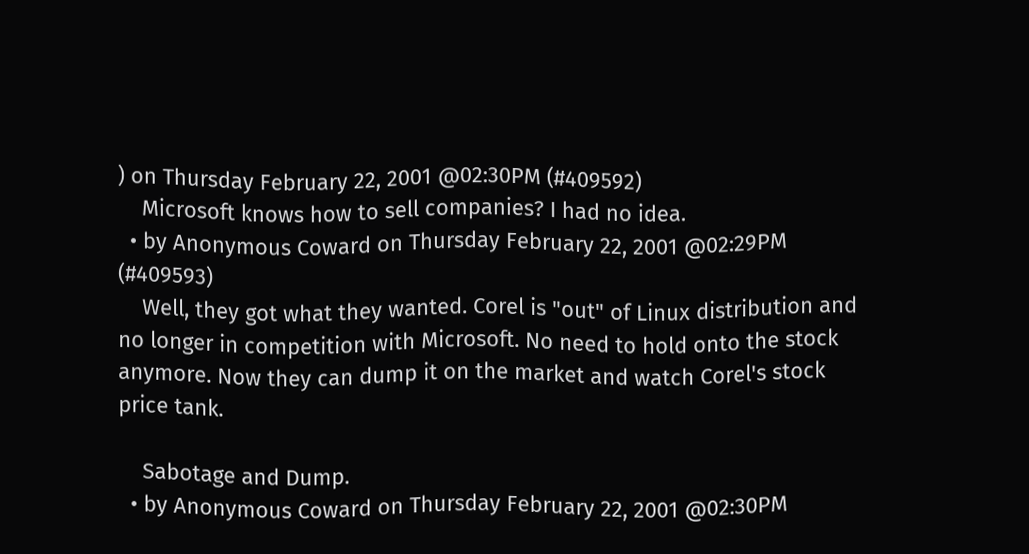) on Thursday February 22, 2001 @02:30PM (#409592)
    Microsoft knows how to sell companies? I had no idea.
  • by Anonymous Coward on Thursday February 22, 2001 @02:29PM (#409593)
    Well, they got what they wanted. Corel is "out" of Linux distribution and no longer in competition with Microsoft. No need to hold onto the stock anymore. Now they can dump it on the market and watch Corel's stock price tank.

    Sabotage and Dump.
  • by Anonymous Coward on Thursday February 22, 2001 @02:30PM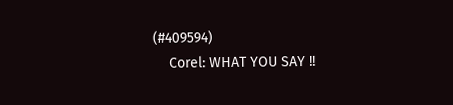(#409594)
    Corel: WHAT YOU SAY !!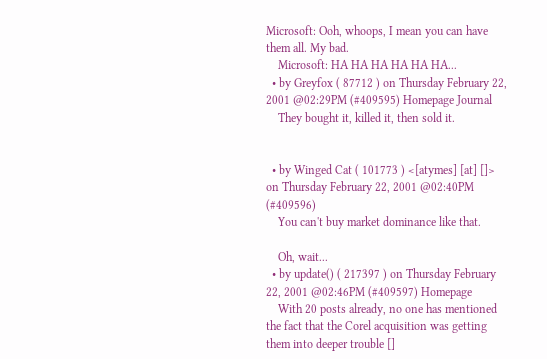Microsoft: Ooh, whoops, I mean you can have them all. My bad.
    Microsoft: HA HA HA HA HA HA...
  • by Greyfox ( 87712 ) on Thursday February 22, 2001 @02:29PM (#409595) Homepage Journal
    They bought it, killed it, then sold it.


  • by Winged Cat ( 101773 ) <[atymes] [at] []> on Thursday February 22, 2001 @02:40PM (#409596)
    You can't buy market dominance like that.

    Oh, wait...
  • by update() ( 217397 ) on Thursday February 22, 2001 @02:46PM (#409597) Homepage
    With 20 posts already, no one has mentioned the fact that the Corel acquisition was getting them into deeper trouble []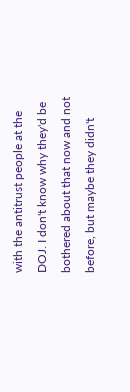with the antitrust people at the DOJ. I don't know why they'd be bothered about that now and not before, but maybe they didn't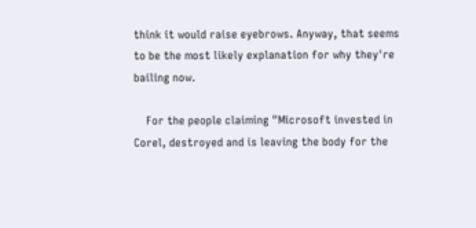think it would raise eyebrows. Anyway, that seems to be the most likely explanation for why they're bailing now.

    For the people claiming "Microsoft invested in Corel, destroyed and is leaving the body for the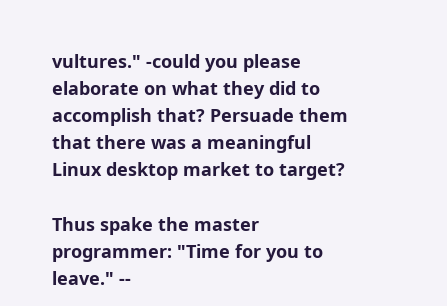vultures." -could you please elaborate on what they did to accomplish that? Persuade them that there was a meaningful Linux desktop market to target?

Thus spake the master programmer: "Time for you to leave." --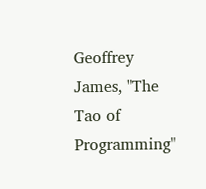Geoffrey James, "The Tao of Programming"